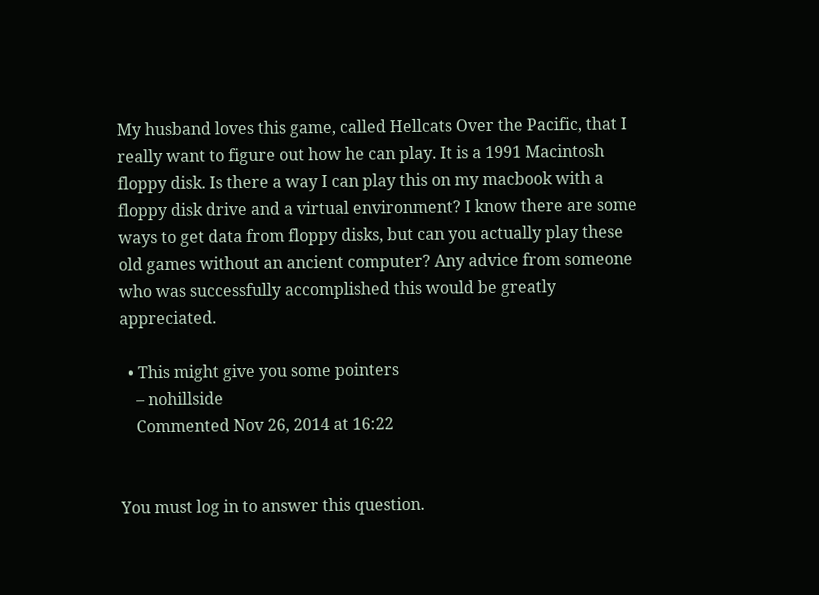My husband loves this game, called Hellcats Over the Pacific, that I really want to figure out how he can play. It is a 1991 Macintosh floppy disk. Is there a way I can play this on my macbook with a floppy disk drive and a virtual environment? I know there are some ways to get data from floppy disks, but can you actually play these old games without an ancient computer? Any advice from someone who was successfully accomplished this would be greatly appreciated.

  • This might give you some pointers
    – nohillside
    Commented Nov 26, 2014 at 16:22


You must log in to answer this question.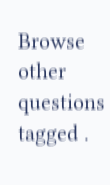Browse other questions tagged .